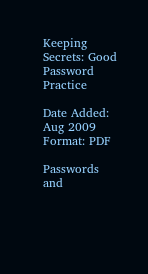Keeping Secrets: Good Password Practice

Date Added: Aug 2009
Format: PDF

Passwords and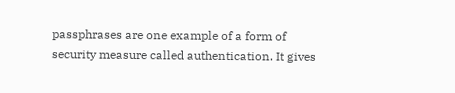passphrases are one example of a form of security measure called authentication. It gives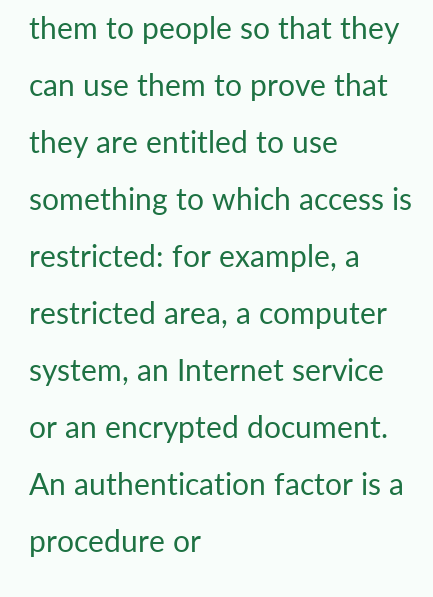them to people so that they can use them to prove that they are entitled to use something to which access is restricted: for example, a restricted area, a computer system, an Internet service or an encrypted document. An authentication factor is a procedure or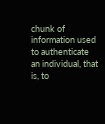chunk of information used to authenticate an individual, that is, to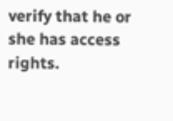verify that he or she has access rights.